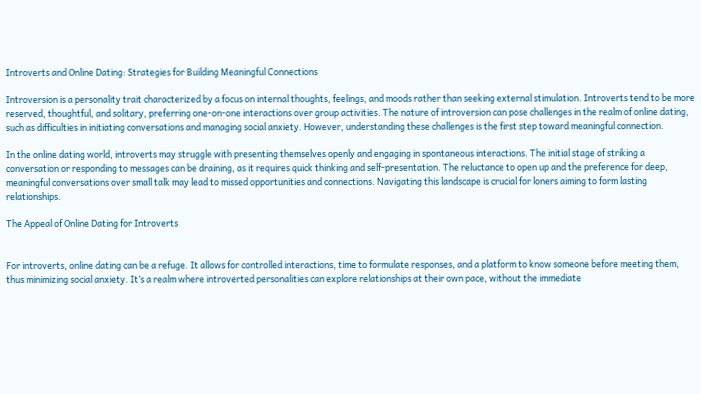Introverts and Online Dating: Strategies for Building Meaningful Connections

Introversion is a personality trait characterized by a focus on internal thoughts, feelings, and moods rather than seeking external stimulation. Introverts tend to be more reserved, thoughtful, and solitary, preferring one-on-one interactions over group activities. The nature of introversion can pose challenges in the realm of online dating, such as difficulties in initiating conversations and managing social anxiety. However, understanding these challenges is the first step toward meaningful connection.

In the online dating world, introverts may struggle with presenting themselves openly and engaging in spontaneous interactions. The initial stage of striking a conversation or responding to messages can be draining, as it requires quick thinking and self-presentation. The reluctance to open up and the preference for deep, meaningful conversations over small talk may lead to missed opportunities and connections. Navigating this landscape is crucial for loners aiming to form lasting relationships.

The Appeal of Online Dating for Introverts


For introverts, online dating can be a refuge. It allows for controlled interactions, time to formulate responses, and a platform to know someone before meeting them, thus minimizing social anxiety. It’s a realm where introverted personalities can explore relationships at their own pace, without the immediate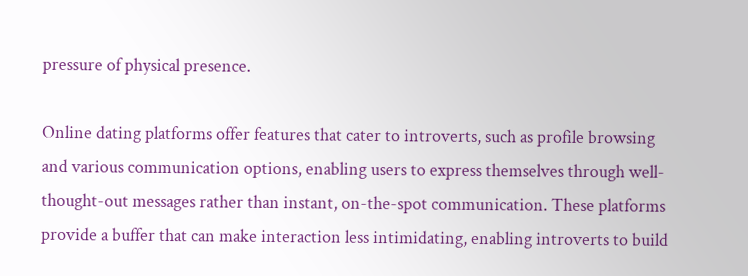pressure of physical presence.

Online dating platforms offer features that cater to introverts, such as profile browsing and various communication options, enabling users to express themselves through well-thought-out messages rather than instant, on-the-spot communication. These platforms provide a buffer that can make interaction less intimidating, enabling introverts to build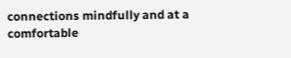connections mindfully and at a comfortable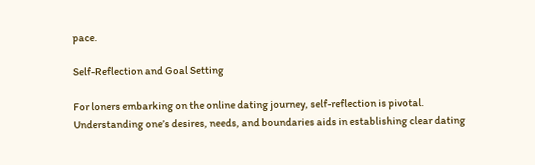pace.

Self-Reflection and Goal Setting

For loners embarking on the online dating journey, self-reflection is pivotal. Understanding one’s desires, needs, and boundaries aids in establishing clear dating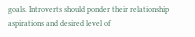goals. Introverts should ponder their relationship aspirations and desired level of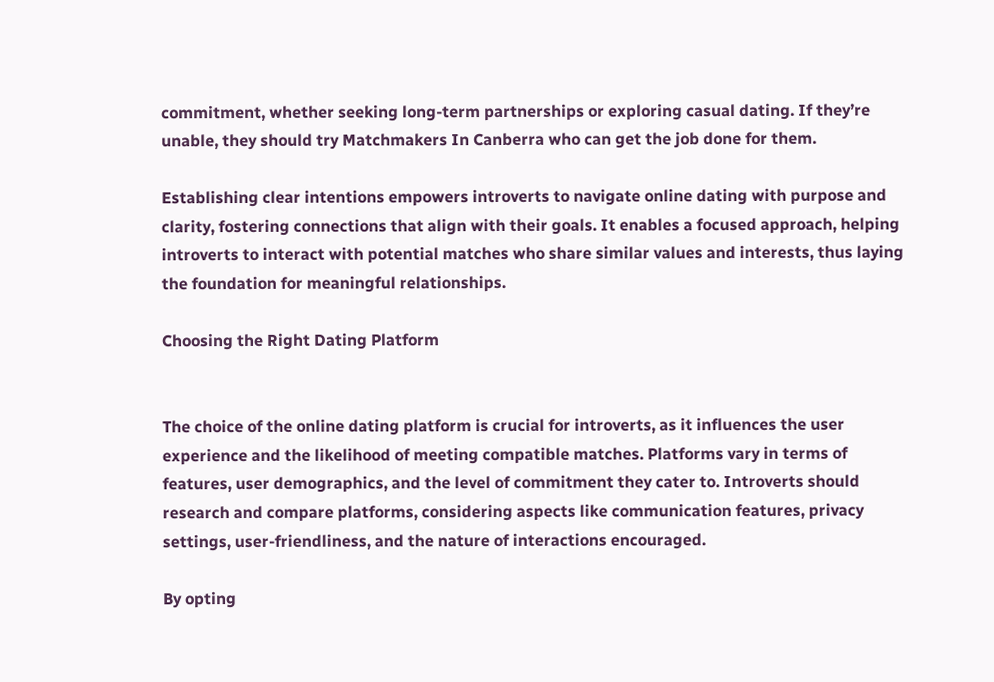commitment, whether seeking long-term partnerships or exploring casual dating. If they’re unable, they should try Matchmakers In Canberra who can get the job done for them.

Establishing clear intentions empowers introverts to navigate online dating with purpose and clarity, fostering connections that align with their goals. It enables a focused approach, helping introverts to interact with potential matches who share similar values and interests, thus laying the foundation for meaningful relationships.

Choosing the Right Dating Platform


The choice of the online dating platform is crucial for introverts, as it influences the user experience and the likelihood of meeting compatible matches. Platforms vary in terms of features, user demographics, and the level of commitment they cater to. Introverts should research and compare platforms, considering aspects like communication features, privacy settings, user-friendliness, and the nature of interactions encouraged.

By opting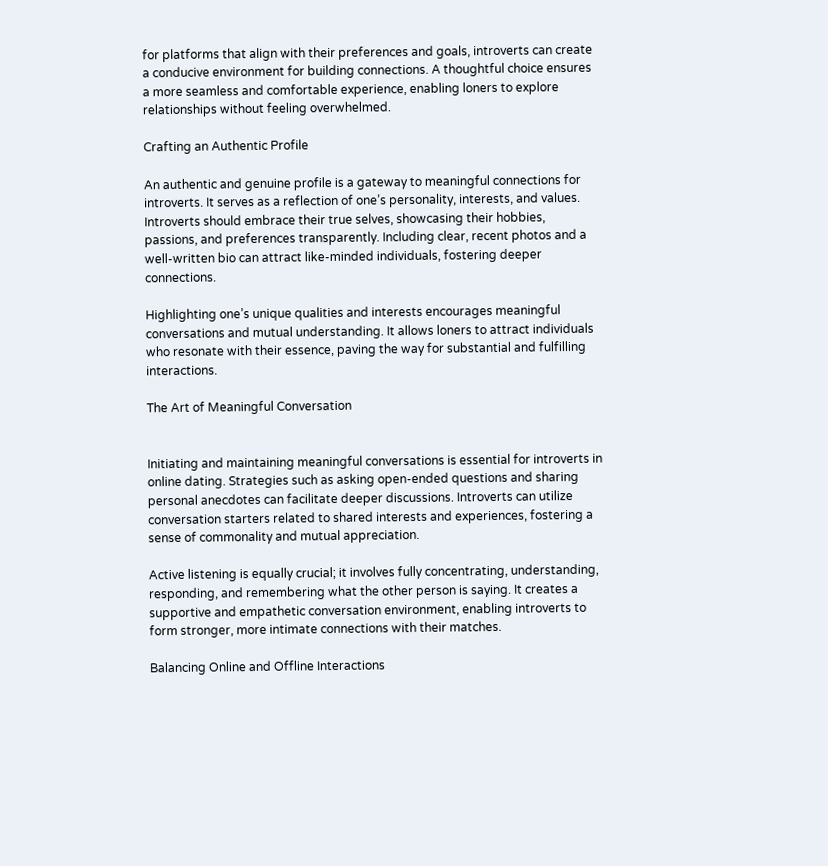for platforms that align with their preferences and goals, introverts can create a conducive environment for building connections. A thoughtful choice ensures a more seamless and comfortable experience, enabling loners to explore relationships without feeling overwhelmed.

Crafting an Authentic Profile

An authentic and genuine profile is a gateway to meaningful connections for introverts. It serves as a reflection of one’s personality, interests, and values. Introverts should embrace their true selves, showcasing their hobbies, passions, and preferences transparently. Including clear, recent photos and a well-written bio can attract like-minded individuals, fostering deeper connections.

Highlighting one’s unique qualities and interests encourages meaningful conversations and mutual understanding. It allows loners to attract individuals who resonate with their essence, paving the way for substantial and fulfilling interactions.

The Art of Meaningful Conversation


Initiating and maintaining meaningful conversations is essential for introverts in online dating. Strategies such as asking open-ended questions and sharing personal anecdotes can facilitate deeper discussions. Introverts can utilize conversation starters related to shared interests and experiences, fostering a sense of commonality and mutual appreciation.

Active listening is equally crucial; it involves fully concentrating, understanding, responding, and remembering what the other person is saying. It creates a supportive and empathetic conversation environment, enabling introverts to form stronger, more intimate connections with their matches.

Balancing Online and Offline Interactions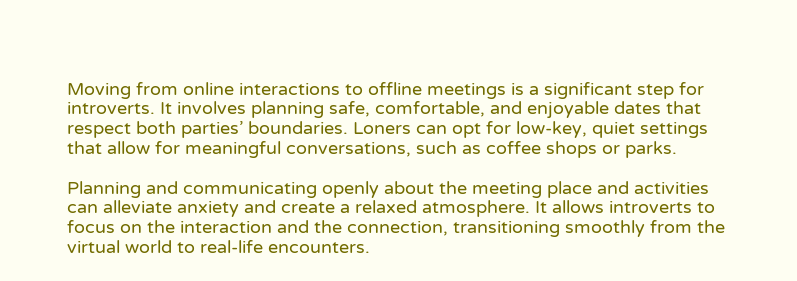Moving from online interactions to offline meetings is a significant step for introverts. It involves planning safe, comfortable, and enjoyable dates that respect both parties’ boundaries. Loners can opt for low-key, quiet settings that allow for meaningful conversations, such as coffee shops or parks.

Planning and communicating openly about the meeting place and activities can alleviate anxiety and create a relaxed atmosphere. It allows introverts to focus on the interaction and the connection, transitioning smoothly from the virtual world to real-life encounters.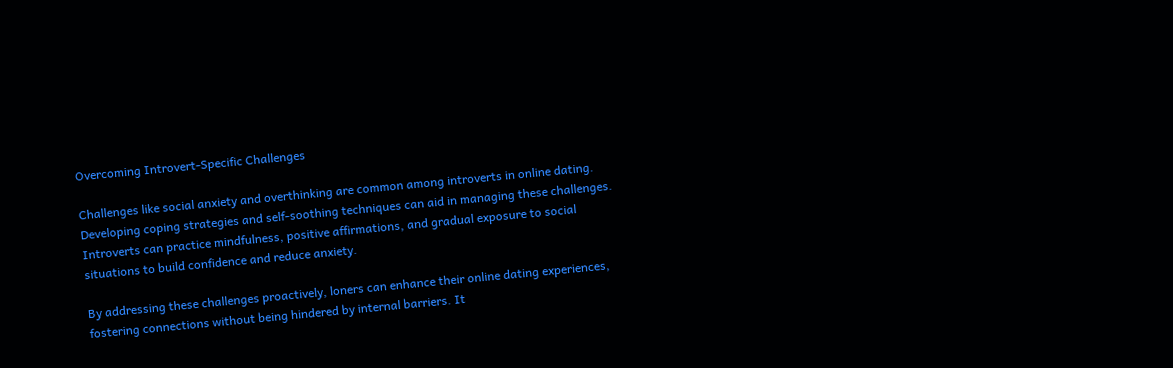Overcoming Introvert-Specific Challenges

Challenges like social anxiety and overthinking are common among introverts in online dating. Developing coping strategies and self-soothing techniques can aid in managing these challenges. Introverts can practice mindfulness, positive affirmations, and gradual exposure to social situations to build confidence and reduce anxiety.

By addressing these challenges proactively, loners can enhance their online dating experiences, fostering connections without being hindered by internal barriers. It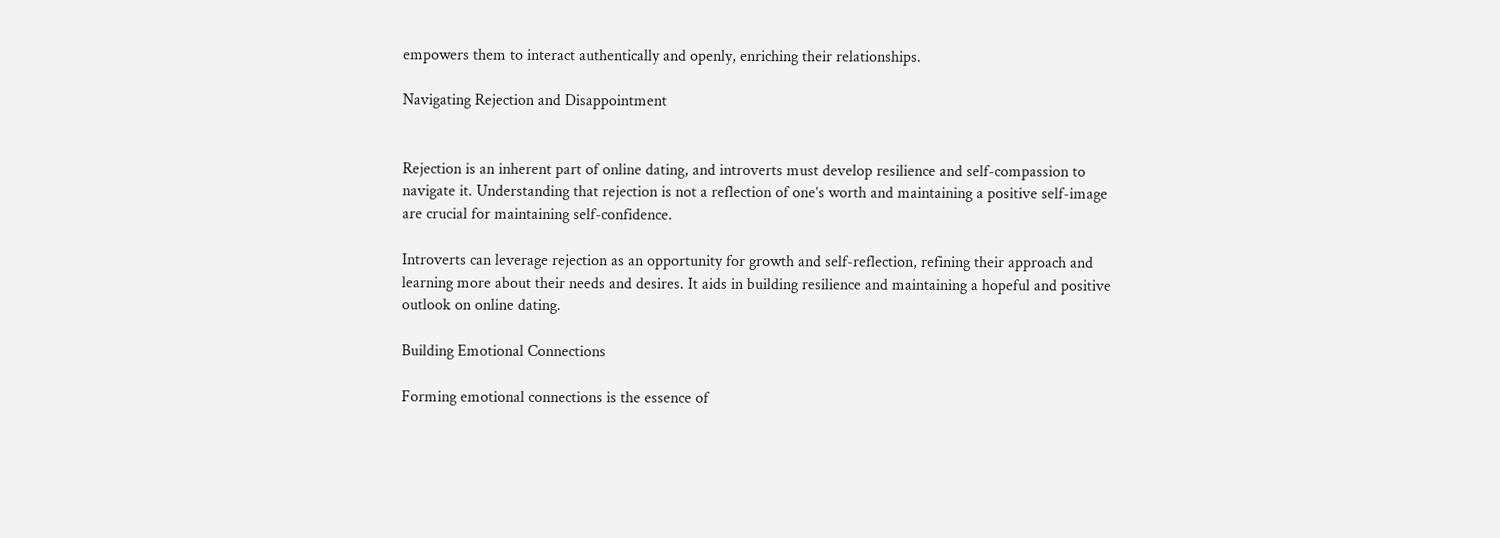empowers them to interact authentically and openly, enriching their relationships.

Navigating Rejection and Disappointment


Rejection is an inherent part of online dating, and introverts must develop resilience and self-compassion to navigate it. Understanding that rejection is not a reflection of one’s worth and maintaining a positive self-image are crucial for maintaining self-confidence.

Introverts can leverage rejection as an opportunity for growth and self-reflection, refining their approach and learning more about their needs and desires. It aids in building resilience and maintaining a hopeful and positive outlook on online dating.

Building Emotional Connections

Forming emotional connections is the essence of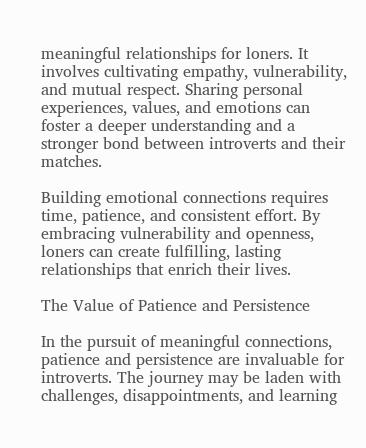meaningful relationships for loners. It involves cultivating empathy, vulnerability, and mutual respect. Sharing personal experiences, values, and emotions can foster a deeper understanding and a stronger bond between introverts and their matches.

Building emotional connections requires time, patience, and consistent effort. By embracing vulnerability and openness, loners can create fulfilling, lasting relationships that enrich their lives.

The Value of Patience and Persistence

In the pursuit of meaningful connections, patience and persistence are invaluable for introverts. The journey may be laden with challenges, disappointments, and learning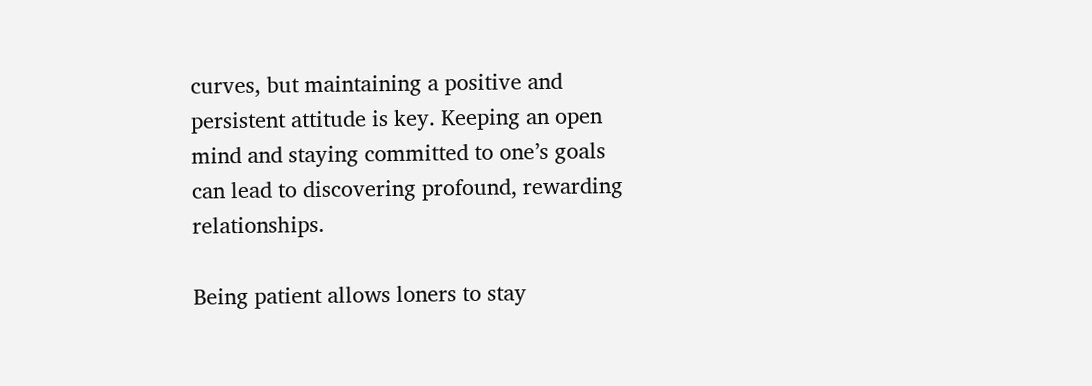curves, but maintaining a positive and persistent attitude is key. Keeping an open mind and staying committed to one’s goals can lead to discovering profound, rewarding relationships.

Being patient allows loners to stay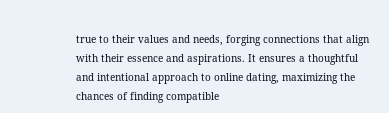true to their values and needs, forging connections that align with their essence and aspirations. It ensures a thoughtful and intentional approach to online dating, maximizing the chances of finding compatible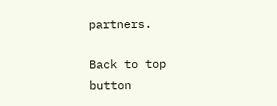partners.

Back to top button